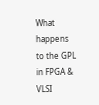What happens to the GPL in FPGA & VLSI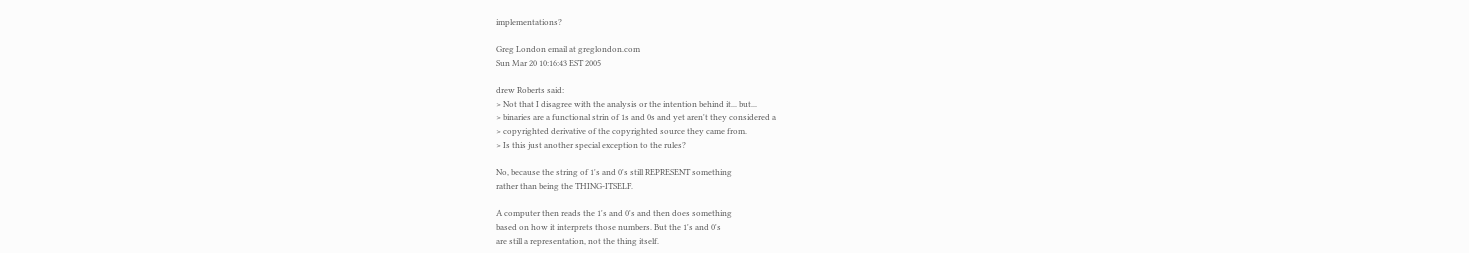implementations?

Greg London email at greglondon.com
Sun Mar 20 10:16:43 EST 2005

drew Roberts said:
> Not that I disagree with the analysis or the intention behind it... but...
> binaries are a functional strin of 1s and 0s and yet aren't they considered a
> copyrighted derivative of the copyrighted source they came from.
> Is this just another special exception to the rules?

No, because the string of 1's and 0's still REPRESENT something
rather than being the THING-ITSELF.

A computer then reads the 1's and 0's and then does something
based on how it interprets those numbers. But the 1's and 0's
are still a representation, not the thing itself.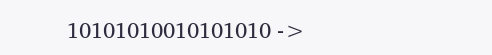10101010010101010 ->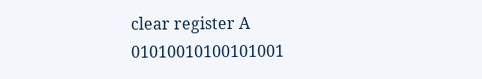clear register A
01010010100101001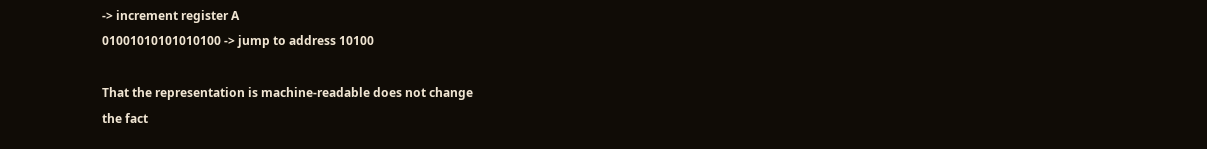-> increment register A
01001010101010100 -> jump to address 10100

That the representation is machine-readable does not change
the fact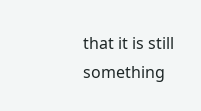that it is still something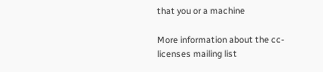that you or a machine

More information about the cc-licenses mailing list